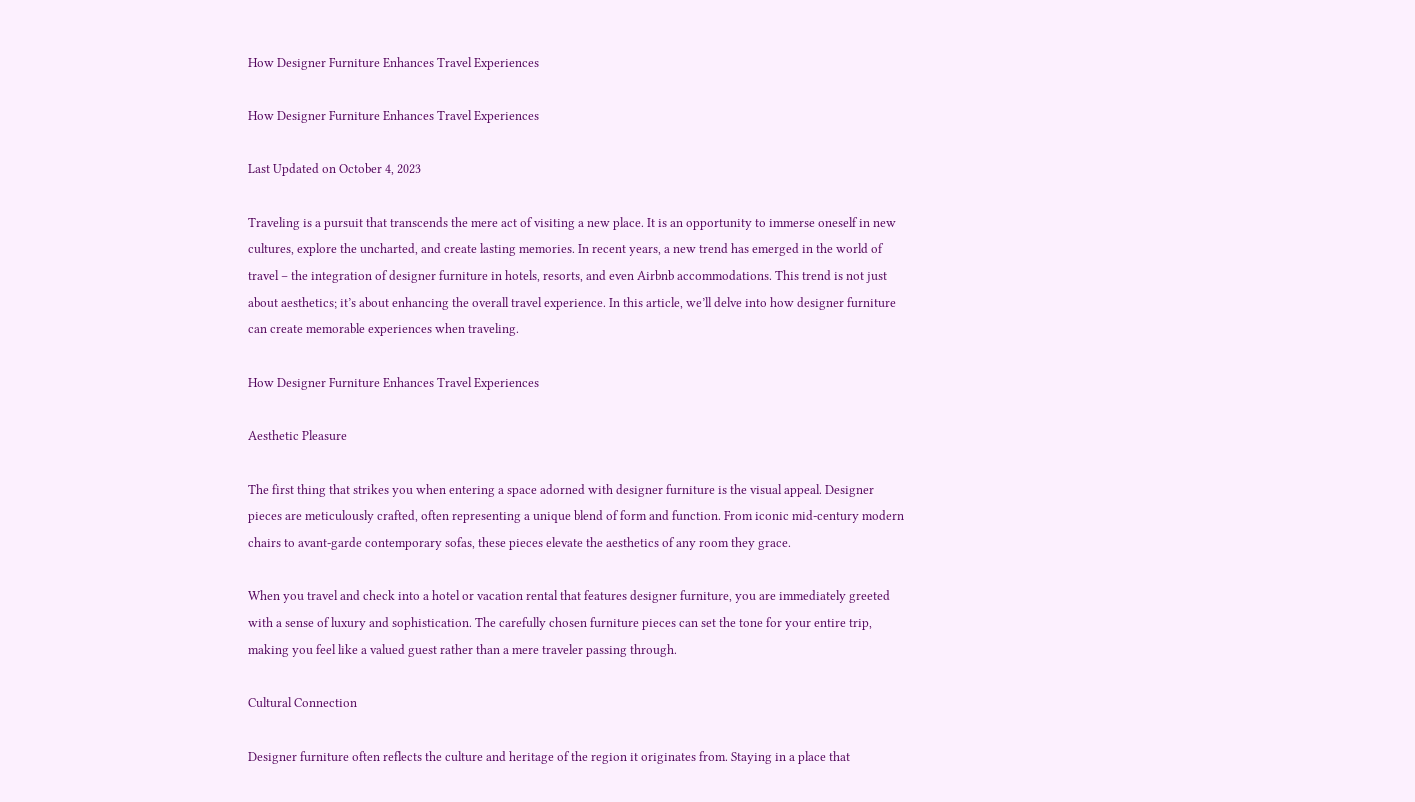How Designer Furniture Enhances Travel Experiences

How Designer Furniture Enhances Travel Experiences

Last Updated on October 4, 2023

Traveling is a pursuit that transcends the mere act of visiting a new place. It is an opportunity to immerse oneself in new cultures, explore the uncharted, and create lasting memories. In recent years, a new trend has emerged in the world of travel – the integration of designer furniture in hotels, resorts, and even Airbnb accommodations. This trend is not just about aesthetics; it’s about enhancing the overall travel experience. In this article, we’ll delve into how designer furniture can create memorable experiences when traveling.

How Designer Furniture Enhances Travel Experiences

Aesthetic Pleasure

The first thing that strikes you when entering a space adorned with designer furniture is the visual appeal. Designer pieces are meticulously crafted, often representing a unique blend of form and function. From iconic mid-century modern chairs to avant-garde contemporary sofas, these pieces elevate the aesthetics of any room they grace.

When you travel and check into a hotel or vacation rental that features designer furniture, you are immediately greeted with a sense of luxury and sophistication. The carefully chosen furniture pieces can set the tone for your entire trip, making you feel like a valued guest rather than a mere traveler passing through.

Cultural Connection

Designer furniture often reflects the culture and heritage of the region it originates from. Staying in a place that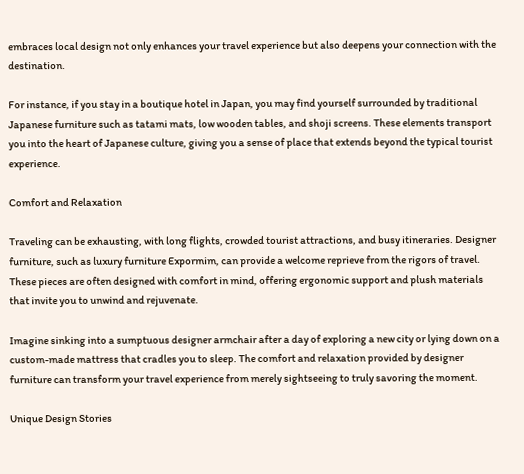embraces local design not only enhances your travel experience but also deepens your connection with the destination.

For instance, if you stay in a boutique hotel in Japan, you may find yourself surrounded by traditional Japanese furniture such as tatami mats, low wooden tables, and shoji screens. These elements transport you into the heart of Japanese culture, giving you a sense of place that extends beyond the typical tourist experience.

Comfort and Relaxation

Traveling can be exhausting, with long flights, crowded tourist attractions, and busy itineraries. Designer furniture, such as luxury furniture Expormim, can provide a welcome reprieve from the rigors of travel. These pieces are often designed with comfort in mind, offering ergonomic support and plush materials that invite you to unwind and rejuvenate.

Imagine sinking into a sumptuous designer armchair after a day of exploring a new city or lying down on a custom-made mattress that cradles you to sleep. The comfort and relaxation provided by designer furniture can transform your travel experience from merely sightseeing to truly savoring the moment.

Unique Design Stories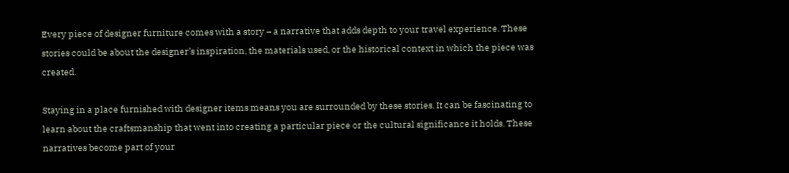Every piece of designer furniture comes with a story – a narrative that adds depth to your travel experience. These stories could be about the designer’s inspiration, the materials used, or the historical context in which the piece was created.

Staying in a place furnished with designer items means you are surrounded by these stories. It can be fascinating to learn about the craftsmanship that went into creating a particular piece or the cultural significance it holds. These narratives become part of your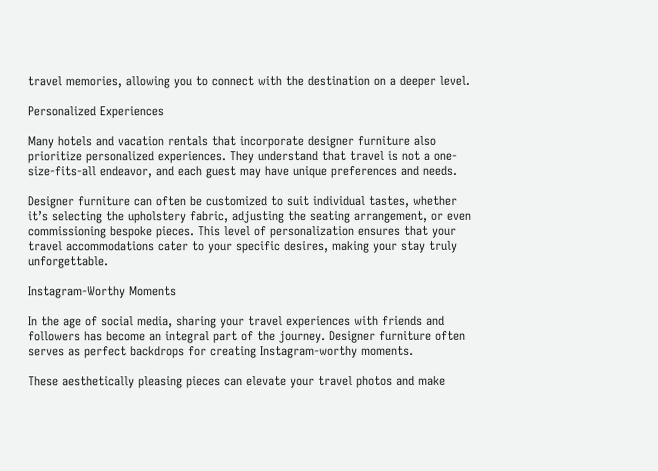travel memories, allowing you to connect with the destination on a deeper level.

Personalized Experiences

Many hotels and vacation rentals that incorporate designer furniture also prioritize personalized experiences. They understand that travel is not a one-size-fits-all endeavor, and each guest may have unique preferences and needs.

Designer furniture can often be customized to suit individual tastes, whether it’s selecting the upholstery fabric, adjusting the seating arrangement, or even commissioning bespoke pieces. This level of personalization ensures that your travel accommodations cater to your specific desires, making your stay truly unforgettable.

Instagram-Worthy Moments

In the age of social media, sharing your travel experiences with friends and followers has become an integral part of the journey. Designer furniture often serves as perfect backdrops for creating Instagram-worthy moments.

These aesthetically pleasing pieces can elevate your travel photos and make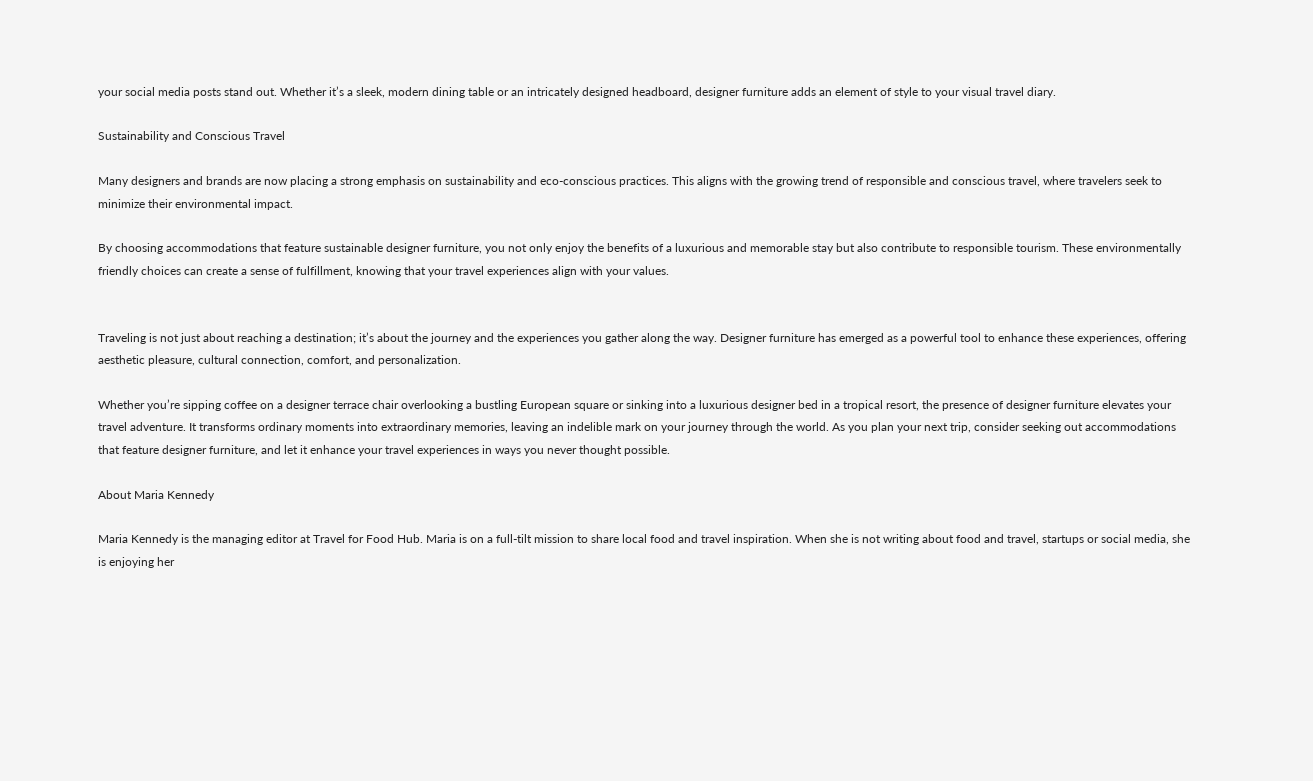your social media posts stand out. Whether it’s a sleek, modern dining table or an intricately designed headboard, designer furniture adds an element of style to your visual travel diary.

Sustainability and Conscious Travel

Many designers and brands are now placing a strong emphasis on sustainability and eco-conscious practices. This aligns with the growing trend of responsible and conscious travel, where travelers seek to minimize their environmental impact.

By choosing accommodations that feature sustainable designer furniture, you not only enjoy the benefits of a luxurious and memorable stay but also contribute to responsible tourism. These environmentally friendly choices can create a sense of fulfillment, knowing that your travel experiences align with your values.


Traveling is not just about reaching a destination; it’s about the journey and the experiences you gather along the way. Designer furniture has emerged as a powerful tool to enhance these experiences, offering aesthetic pleasure, cultural connection, comfort, and personalization.

Whether you’re sipping coffee on a designer terrace chair overlooking a bustling European square or sinking into a luxurious designer bed in a tropical resort, the presence of designer furniture elevates your travel adventure. It transforms ordinary moments into extraordinary memories, leaving an indelible mark on your journey through the world. As you plan your next trip, consider seeking out accommodations that feature designer furniture, and let it enhance your travel experiences in ways you never thought possible.

About Maria Kennedy

Maria Kennedy is the managing editor at Travel for Food Hub. Maria is on a full-tilt mission to share local food and travel inspiration. When she is not writing about food and travel, startups or social media, she is enjoying her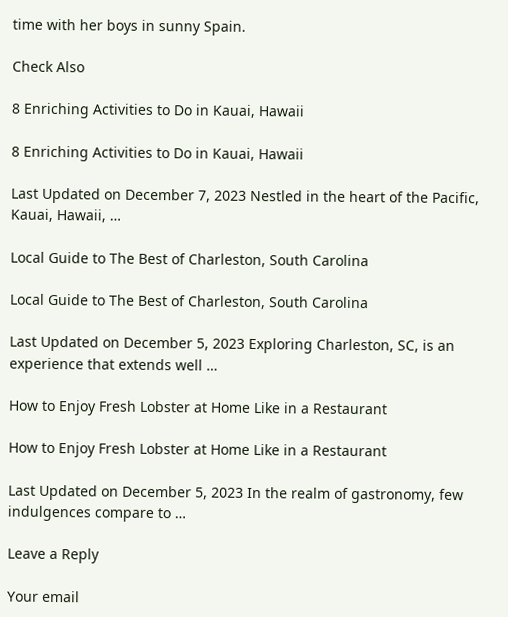time with her boys in sunny Spain.

Check Also

8 Enriching Activities to Do in Kauai, Hawaii

8 Enriching Activities to Do in Kauai, Hawaii

Last Updated on December 7, 2023 Nestled in the heart of the Pacific, Kauai, Hawaii, …

Local Guide to The Best of Charleston, South Carolina

Local Guide to The Best of Charleston, South Carolina

Last Updated on December 5, 2023 Exploring Charleston, SC, is an experience that extends well …

How to Enjoy Fresh Lobster at Home Like in a Restaurant

How to Enjoy Fresh Lobster at Home Like in a Restaurant

Last Updated on December 5, 2023 In the realm of gastronomy, few indulgences compare to …

Leave a Reply

Your email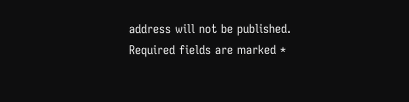address will not be published. Required fields are marked *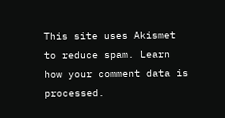This site uses Akismet to reduce spam. Learn how your comment data is processed.